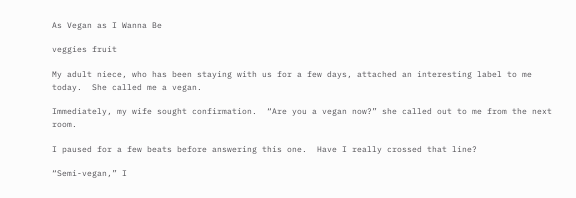As Vegan as I Wanna Be

veggies fruit

My adult niece, who has been staying with us for a few days, attached an interesting label to me today.  She called me a vegan.

Immediately, my wife sought confirmation.  “Are you a vegan now?” she called out to me from the next room.

I paused for a few beats before answering this one.  Have I really crossed that line?

“Semi-vegan,” I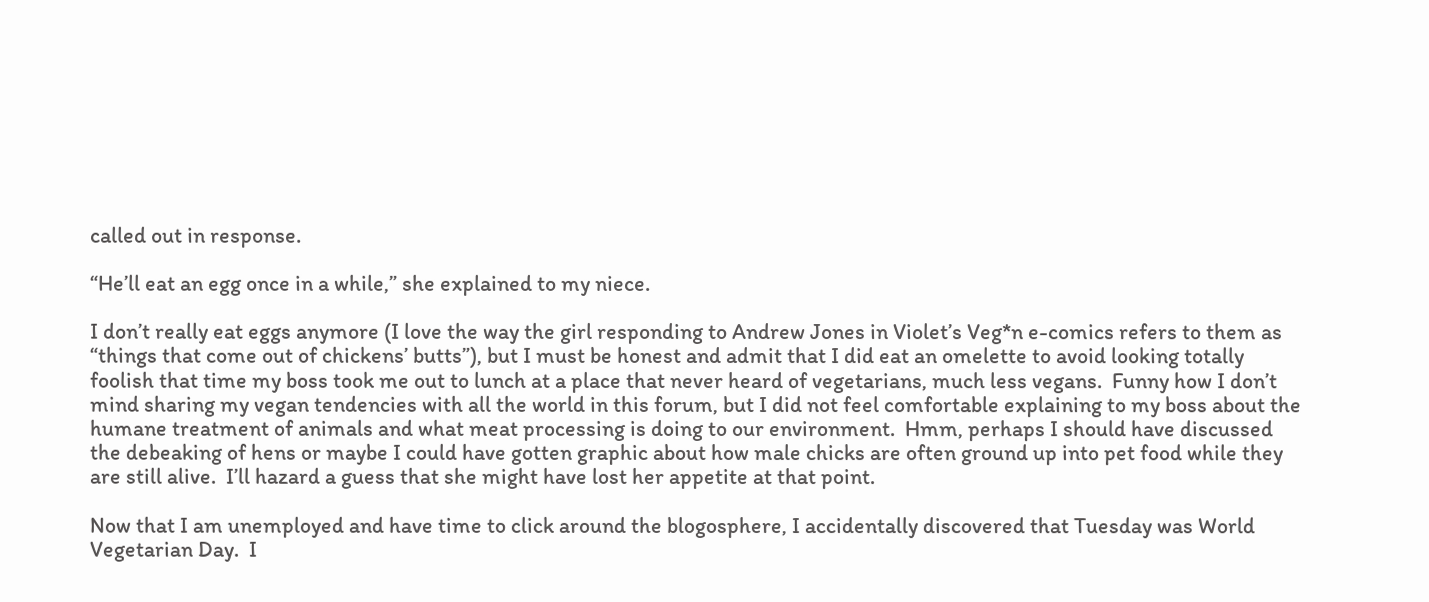called out in response.

“He’ll eat an egg once in a while,” she explained to my niece.

I don’t really eat eggs anymore (I love the way the girl responding to Andrew Jones in Violet’s Veg*n e-comics refers to them as “things that come out of chickens’ butts”), but I must be honest and admit that I did eat an omelette to avoid looking totally foolish that time my boss took me out to lunch at a place that never heard of vegetarians, much less vegans.  Funny how I don’t mind sharing my vegan tendencies with all the world in this forum, but I did not feel comfortable explaining to my boss about the humane treatment of animals and what meat processing is doing to our environment.  Hmm, perhaps I should have discussed the debeaking of hens or maybe I could have gotten graphic about how male chicks are often ground up into pet food while they are still alive.  I’ll hazard a guess that she might have lost her appetite at that point.

Now that I am unemployed and have time to click around the blogosphere, I accidentally discovered that Tuesday was World Vegetarian Day.  I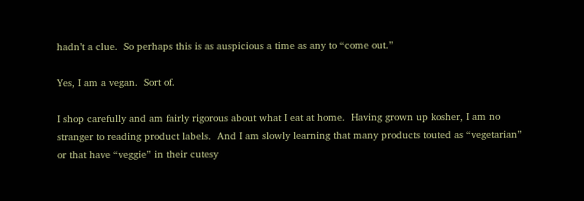hadn’t a clue.  So perhaps this is as auspicious a time as any to “come out.”

Yes, I am a vegan.  Sort of.

I shop carefully and am fairly rigorous about what I eat at home.  Having grown up kosher, I am no stranger to reading product labels.  And I am slowly learning that many products touted as “vegetarian” or that have “veggie” in their cutesy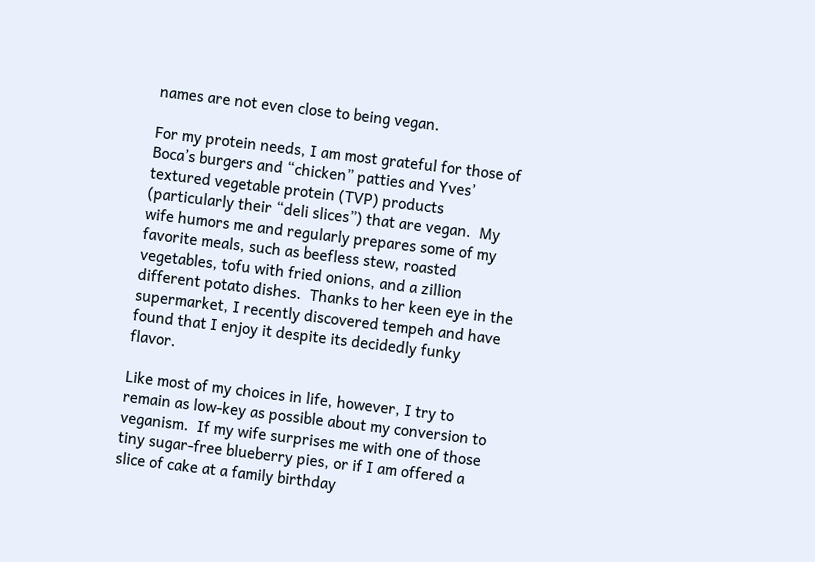names are not even close to being vegan.

For my protein needs, I am most grateful for those of Boca’s burgers and “chicken” patties and Yves’ textured vegetable protein (TVP) products (particularly their “deli slices”) that are vegan.  My wife humors me and regularly prepares some of my favorite meals, such as beefless stew, roasted vegetables, tofu with fried onions, and a zillion different potato dishes.  Thanks to her keen eye in the supermarket, I recently discovered tempeh and have found that I enjoy it despite its decidedly funky flavor.

Like most of my choices in life, however, I try to remain as low-key as possible about my conversion to veganism.  If my wife surprises me with one of those tiny sugar-free blueberry pies, or if I am offered a slice of cake at a family birthday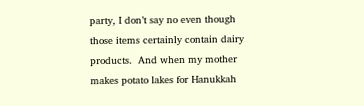party, I don’t say no even though those items certainly contain dairy products.  And when my mother makes potato lakes for Hanukkah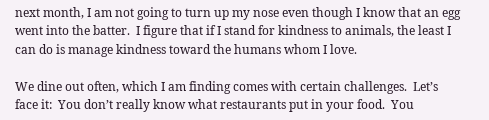next month, I am not going to turn up my nose even though I know that an egg went into the batter.  I figure that if I stand for kindness to animals, the least I can do is manage kindness toward the humans whom I love.

We dine out often, which I am finding comes with certain challenges.  Let’s face it:  You don’t really know what restaurants put in your food.  You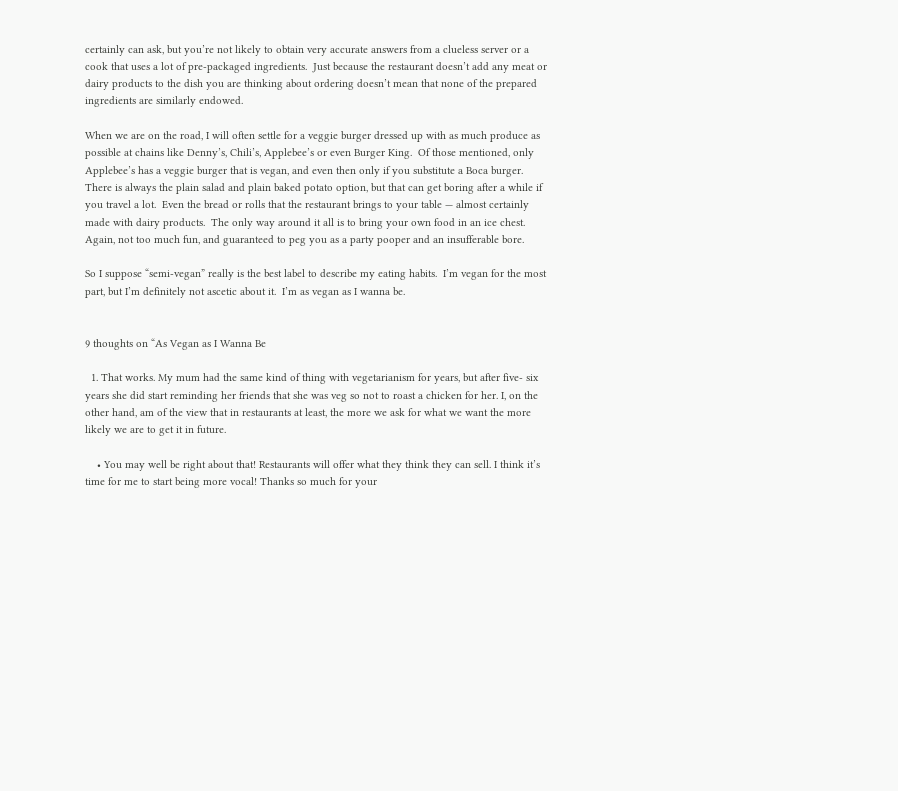certainly can ask, but you’re not likely to obtain very accurate answers from a clueless server or a cook that uses a lot of pre-packaged ingredients.  Just because the restaurant doesn’t add any meat or dairy products to the dish you are thinking about ordering doesn’t mean that none of the prepared ingredients are similarly endowed.

When we are on the road, I will often settle for a veggie burger dressed up with as much produce as possible at chains like Denny’s, Chili’s, Applebee’s or even Burger King.  Of those mentioned, only Applebee’s has a veggie burger that is vegan, and even then only if you substitute a Boca burger.  There is always the plain salad and plain baked potato option, but that can get boring after a while if you travel a lot.  Even the bread or rolls that the restaurant brings to your table — almost certainly made with dairy products.  The only way around it all is to bring your own food in an ice chest.  Again, not too much fun, and guaranteed to peg you as a party pooper and an insufferable bore.

So I suppose “semi-vegan” really is the best label to describe my eating habits.  I’m vegan for the most part, but I’m definitely not ascetic about it.  I’m as vegan as I wanna be.


9 thoughts on “As Vegan as I Wanna Be

  1. That works. My mum had the same kind of thing with vegetarianism for years, but after five- six years she did start reminding her friends that she was veg so not to roast a chicken for her. I, on the other hand, am of the view that in restaurants at least, the more we ask for what we want the more likely we are to get it in future.

    • You may well be right about that! Restaurants will offer what they think they can sell. I think it’s time for me to start being more vocal! Thanks so much for your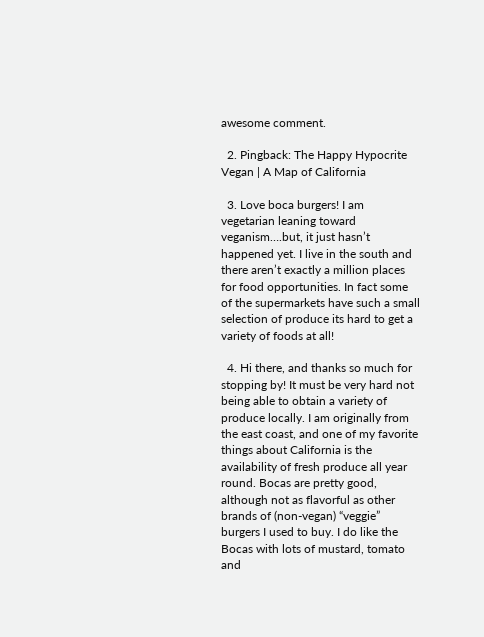awesome comment.

  2. Pingback: The Happy Hypocrite Vegan | A Map of California

  3. Love boca burgers! I am vegetarian leaning toward veganism….but, it just hasn’t happened yet. I live in the south and there aren’t exactly a million places for food opportunities. In fact some of the supermarkets have such a small selection of produce its hard to get a variety of foods at all!

  4. Hi there, and thanks so much for stopping by! It must be very hard not being able to obtain a variety of produce locally. I am originally from the east coast, and one of my favorite things about California is the availability of fresh produce all year round. Bocas are pretty good, although not as flavorful as other brands of (non-vegan) “veggie” burgers I used to buy. I do like the Bocas with lots of mustard, tomato and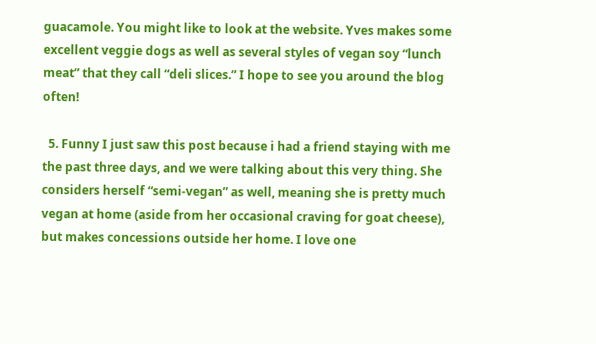guacamole. You might like to look at the website. Yves makes some excellent veggie dogs as well as several styles of vegan soy “lunch meat” that they call “deli slices.” I hope to see you around the blog often!

  5. Funny I just saw this post because i had a friend staying with me the past three days, and we were talking about this very thing. She considers herself “semi-vegan” as well, meaning she is pretty much vegan at home (aside from her occasional craving for goat cheese), but makes concessions outside her home. I love one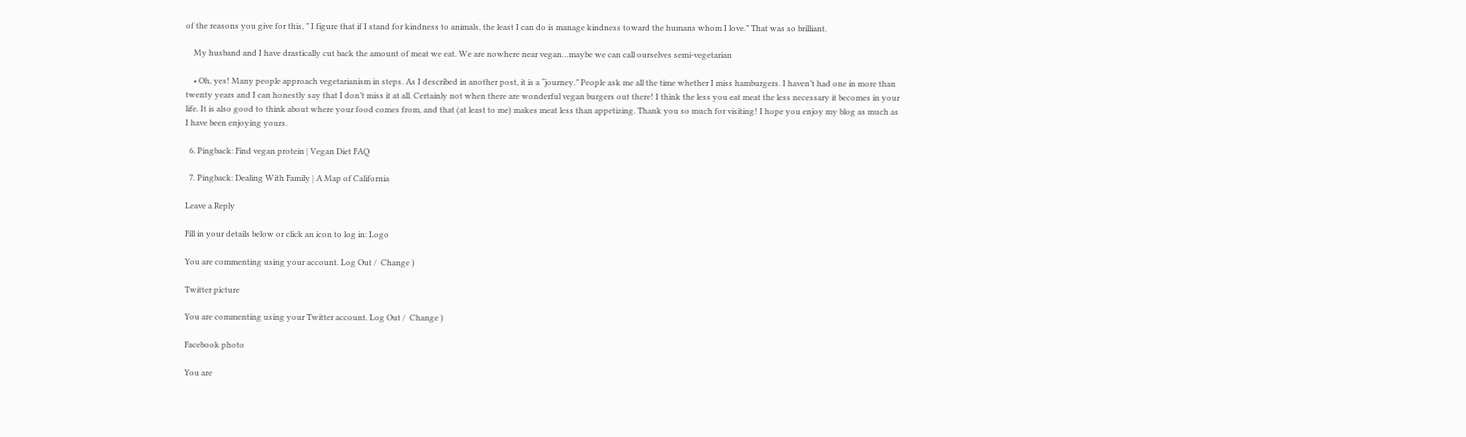of the reasons you give for this, ” I figure that if I stand for kindness to animals, the least I can do is manage kindness toward the humans whom I love.” That was so brilliant.

    My husband and I have drastically cut back the amount of meat we eat. We are nowhere near vegan…maybe we can call ourselves semi-vegetarian

    • Oh, yes! Many people approach vegetarianism in steps. As I described in another post, it is a “journey.” People ask me all the time whether I miss hamburgers. I haven’t had one in more than twenty years and I can honestly say that I don’t miss it at all. Certainly not when there are wonderful vegan burgers out there! I think the less you eat meat the less necessary it becomes in your life. It is also good to think about where your food comes from, and that (at least to me) makes meat less than appetizing. Thank you so much for visiting! I hope you enjoy my blog as much as I have been enjoying yours.

  6. Pingback: Find vegan protein | Vegan Diet FAQ

  7. Pingback: Dealing With Family | A Map of California

Leave a Reply

Fill in your details below or click an icon to log in: Logo

You are commenting using your account. Log Out /  Change )

Twitter picture

You are commenting using your Twitter account. Log Out /  Change )

Facebook photo

You are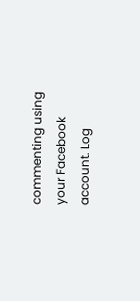commenting using your Facebook account. Log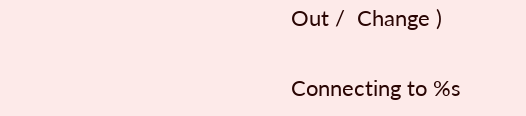Out /  Change )

Connecting to %s